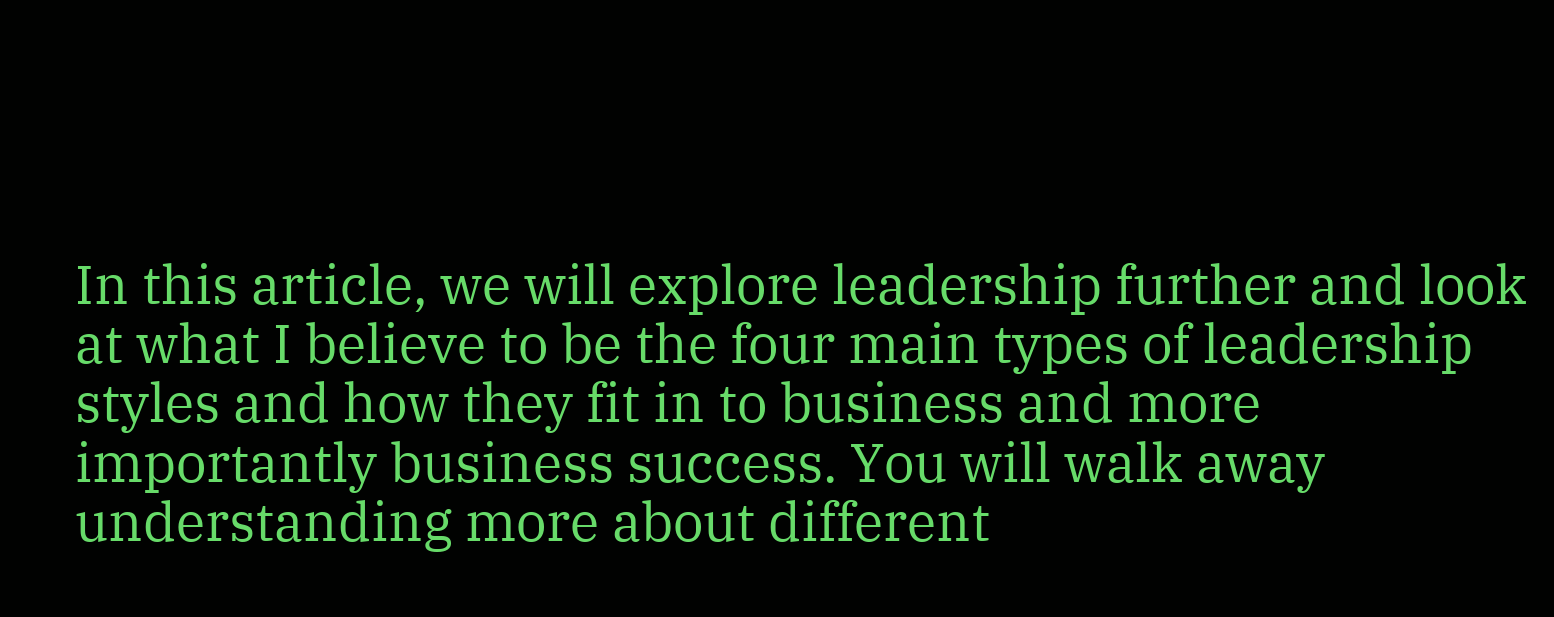In this article, we will explore leadership further and look at what I believe to be the four main types of leadership styles and how they fit in to business and more importantly business success. You will walk away understanding more about different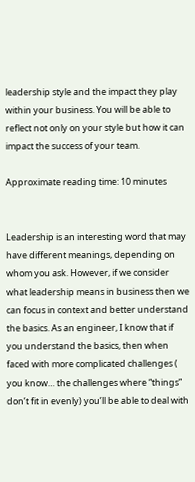leadership style and the impact they play within your business. You will be able to reflect not only on your style but how it can impact the success of your team.

Approximate reading time: 10 minutes


Leadership is an interesting word that may have different meanings, depending on whom you ask. However, if we consider what leadership means in business then we can focus in context and better understand the basics. As an engineer, I know that if you understand the basics, then when faced with more complicated challenges ( you know… the challenges where “things” don’t fit in evenly) you’ll be able to deal with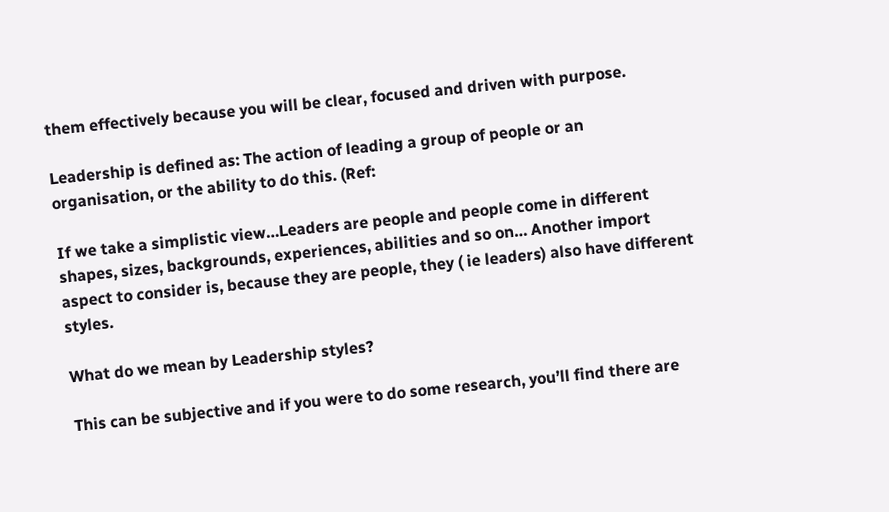them effectively because you will be clear, focused and driven with purpose.

Leadership is defined as: The action of leading a group of people or an organisation, or the ability to do this. (Ref:

If we take a simplistic view…Leaders are people and people come in different shapes, sizes, backgrounds, experiences, abilities and so on… Another import aspect to consider is, because they are people, they ( ie leaders) also have different styles.

What do we mean by Leadership styles?

This can be subjective and if you were to do some research, you’ll find there are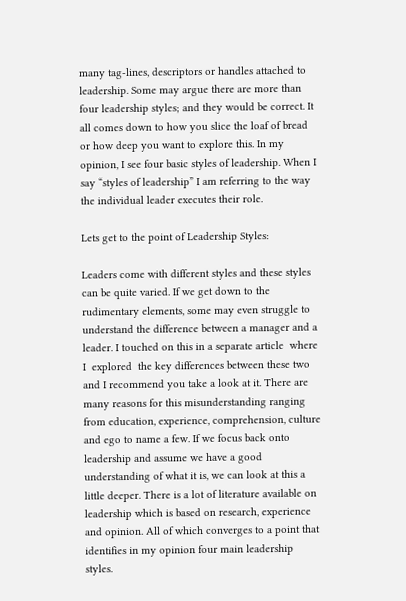many tag-lines, descriptors or handles attached to leadership. Some may argue there are more than four leadership styles; and they would be correct. It all comes down to how you slice the loaf of bread or how deep you want to explore this. In my opinion, I see four basic styles of leadership. When I say “styles of leadership” I am referring to the way the individual leader executes their role.

Lets get to the point of Leadership Styles:

Leaders come with different styles and these styles can be quite varied. If we get down to the rudimentary elements, some may even struggle to understand the difference between a manager and a leader. I touched on this in a separate article  where I  explored  the key differences between these two and I recommend you take a look at it. There are many reasons for this misunderstanding ranging from education, experience, comprehension, culture and ego to name a few. If we focus back onto leadership and assume we have a good understanding of what it is, we can look at this a little deeper. There is a lot of literature available on leadership which is based on research, experience and opinion. All of which converges to a point that identifies in my opinion four main leadership styles.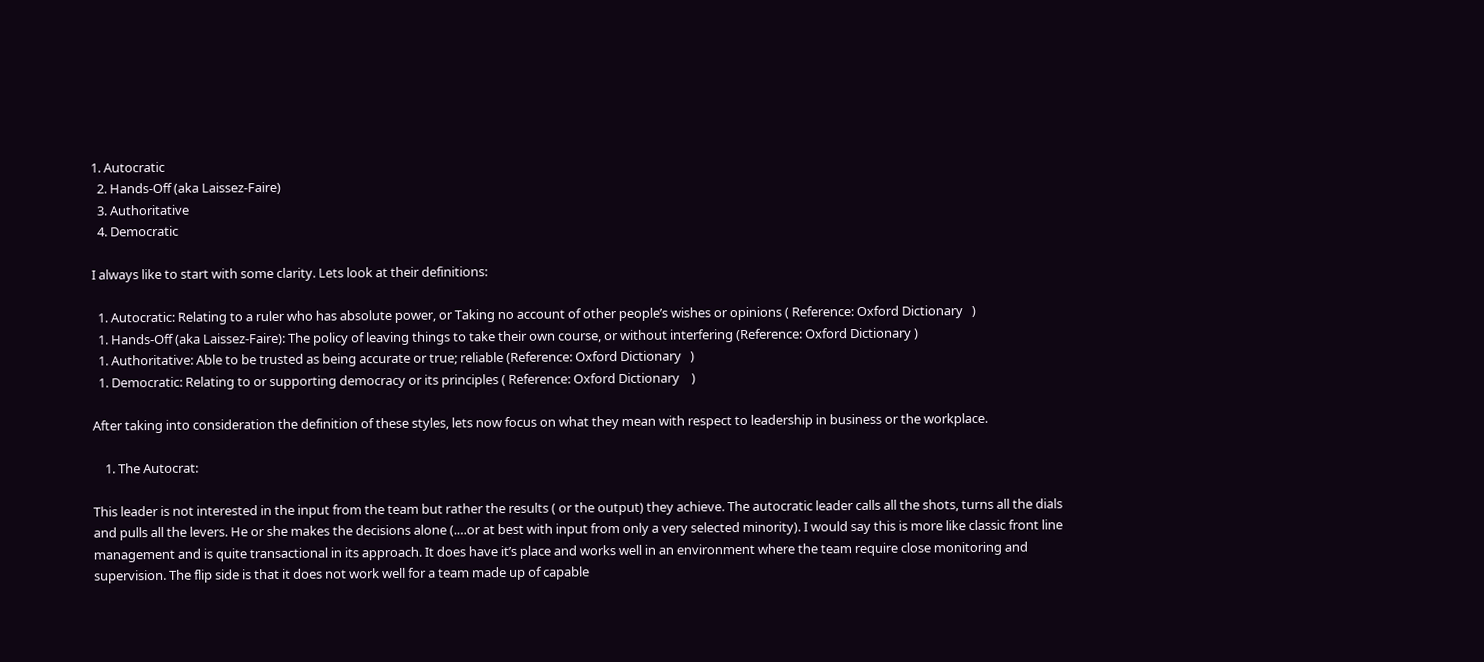1. Autocratic
  2. Hands-Off (aka Laissez-Faire)
  3. Authoritative
  4. Democratic

I always like to start with some clarity. Lets look at their definitions:

  1. Autocratic: Relating to a ruler who has absolute power, or Taking no account of other people’s wishes or opinions ( Reference: Oxford Dictionary   )
  1. Hands-Off (aka Laissez-Faire): The policy of leaving things to take their own course, or without interfering (Reference: Oxford Dictionary )
  1. Authoritative: Able to be trusted as being accurate or true; reliable (Reference: Oxford Dictionary   )
  1. Democratic: Relating to or supporting democracy or its principles ( Reference: Oxford Dictionary    )

After taking into consideration the definition of these styles, lets now focus on what they mean with respect to leadership in business or the workplace.

    1. The Autocrat:

This leader is not interested in the input from the team but rather the results ( or the output) they achieve. The autocratic leader calls all the shots, turns all the dials and pulls all the levers. He or she makes the decisions alone (.…or at best with input from only a very selected minority). I would say this is more like classic front line management and is quite transactional in its approach. It does have it’s place and works well in an environment where the team require close monitoring and supervision. The flip side is that it does not work well for a team made up of capable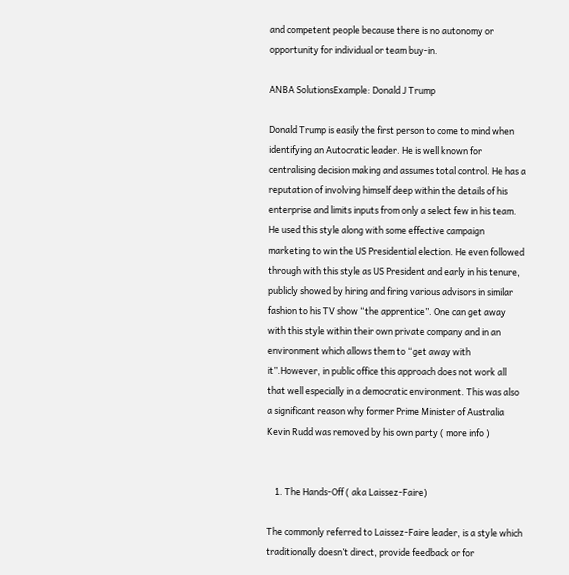and competent people because there is no autonomy or opportunity for individual or team buy-in.

ANBA SolutionsExample: Donald J Trump

Donald Trump is easily the first person to come to mind when identifying an Autocratic leader. He is well known for centralising decision making and assumes total control. He has a reputation of involving himself deep within the details of his enterprise and limits inputs from only a select few in his team. He used this style along with some effective campaign marketing to win the US Presidential election. He even followed through with this style as US President and early in his tenure, publicly showed by hiring and firing various advisors in similar fashion to his TV show “the apprentice”. One can get away with this style within their own private company and in an environment which allows them to “get away with it”.However, in public office this approach does not work all that well especially in a democratic environment. This was also a significant reason why former Prime Minister of Australia Kevin Rudd was removed by his own party ( more info )


    1. The Hands-Off ( aka Laissez-Faire)

The commonly referred to Laissez-Faire leader, is a style which traditionally doesn’t direct, provide feedback or for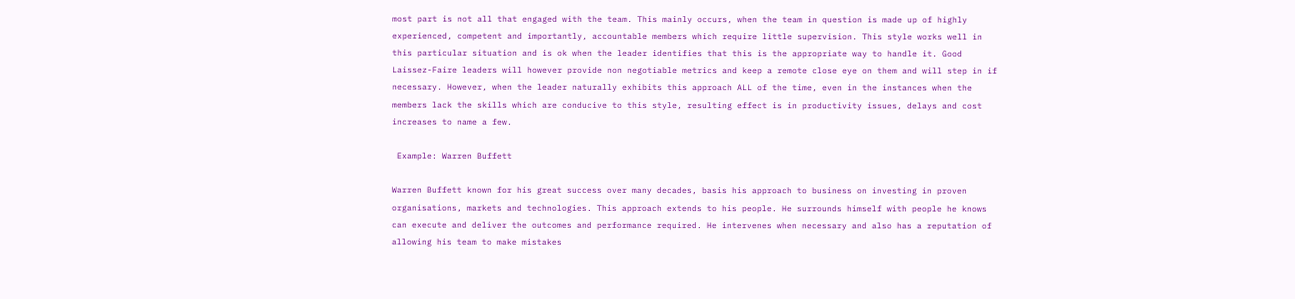most part is not all that engaged with the team. This mainly occurs, when the team in question is made up of highly experienced, competent and importantly, accountable members which require little supervision. This style works well in this particular situation and is ok when the leader identifies that this is the appropriate way to handle it. Good Laissez-Faire leaders will however provide non negotiable metrics and keep a remote close eye on them and will step in if necessary. However, when the leader naturally exhibits this approach ALL of the time, even in the instances when the members lack the skills which are conducive to this style, resulting effect is in productivity issues, delays and cost increases to name a few.

 Example: Warren Buffett

Warren Buffett known for his great success over many decades, basis his approach to business on investing in proven organisations, markets and technologies. This approach extends to his people. He surrounds himself with people he knows can execute and deliver the outcomes and performance required. He intervenes when necessary and also has a reputation of allowing his team to make mistakes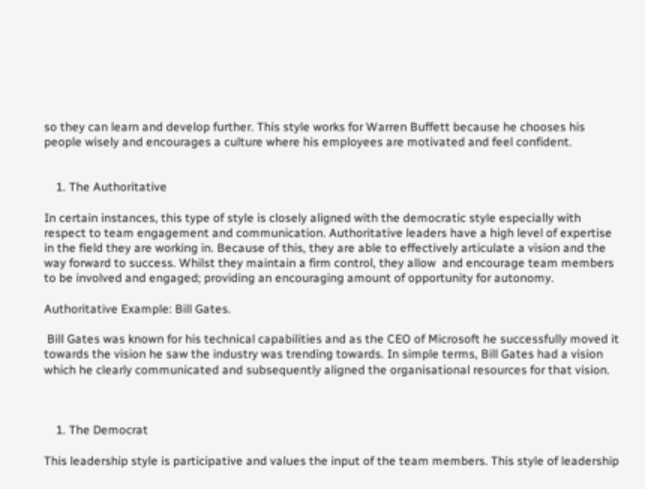so they can learn and develop further. This style works for Warren Buffett because he chooses his people wisely and encourages a culture where his employees are motivated and feel confident.


    1. The Authoritative

In certain instances, this type of style is closely aligned with the democratic style especially with respect to team engagement and communication. Authoritative leaders have a high level of expertise in the field they are working in. Because of this, they are able to effectively articulate a vision and the way forward to success. Whilst they maintain a firm control, they allow  and encourage team members to be involved and engaged; providing an encouraging amount of opportunity for autonomy.

Authoritative Example: Bill Gates.

 Bill Gates was known for his technical capabilities and as the CEO of Microsoft he successfully moved it towards the vision he saw the industry was trending towards. In simple terms, Bill Gates had a vision which he clearly communicated and subsequently aligned the organisational resources for that vision.



    1. The Democrat

This leadership style is participative and values the input of the team members. This style of leadership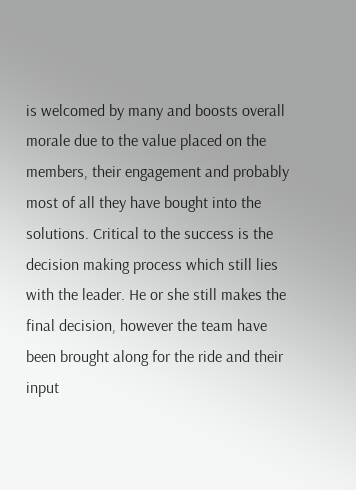is welcomed by many and boosts overall morale due to the value placed on the members, their engagement and probably most of all they have bought into the solutions. Critical to the success is the decision making process which still lies with the leader. He or she still makes the final decision, however the team have been brought along for the ride and their input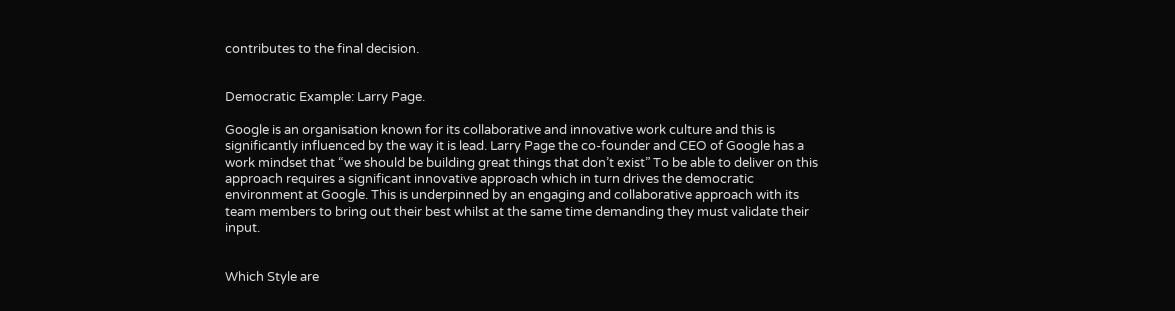contributes to the final decision.


Democratic Example: Larry Page.

Google is an organisation known for its collaborative and innovative work culture and this is significantly influenced by the way it is lead. Larry Page the co-founder and CEO of Google has a work mindset that “we should be building great things that don’t exist” To be able to deliver on this approach requires a significant innovative approach which in turn drives the democratic environment at Google. This is underpinned by an engaging and collaborative approach with its team members to bring out their best whilst at the same time demanding they must validate their input.


Which Style are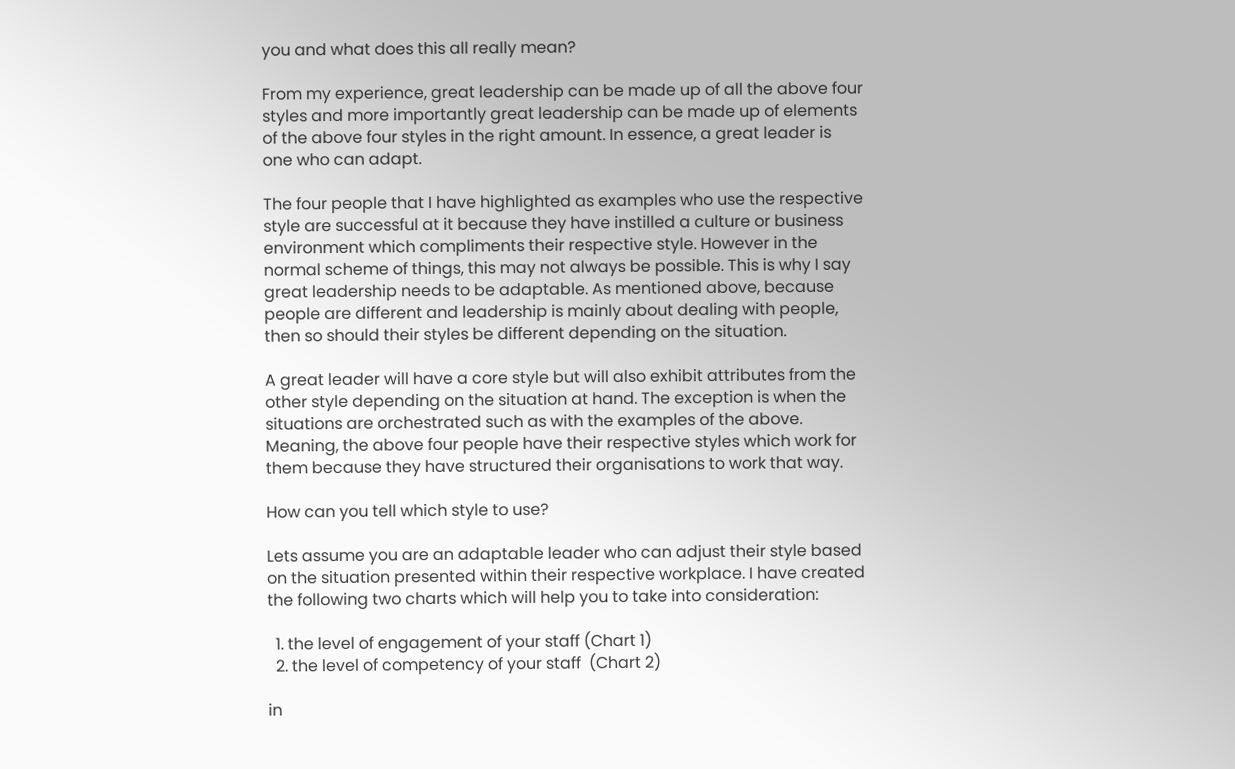you and what does this all really mean?

From my experience, great leadership can be made up of all the above four styles and more importantly great leadership can be made up of elements of the above four styles in the right amount. In essence, a great leader is one who can adapt.

The four people that I have highlighted as examples who use the respective style are successful at it because they have instilled a culture or business environment which compliments their respective style. However in the normal scheme of things, this may not always be possible. This is why I say great leadership needs to be adaptable. As mentioned above, because people are different and leadership is mainly about dealing with people, then so should their styles be different depending on the situation.

A great leader will have a core style but will also exhibit attributes from the other style depending on the situation at hand. The exception is when the situations are orchestrated such as with the examples of the above. Meaning, the above four people have their respective styles which work for them because they have structured their organisations to work that way.

How can you tell which style to use?

Lets assume you are an adaptable leader who can adjust their style based on the situation presented within their respective workplace. I have created the following two charts which will help you to take into consideration:

  1. the level of engagement of your staff (Chart 1)
  2. the level of competency of your staff  (Chart 2)

in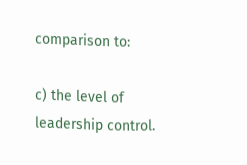comparison to:

c) the level of leadership control.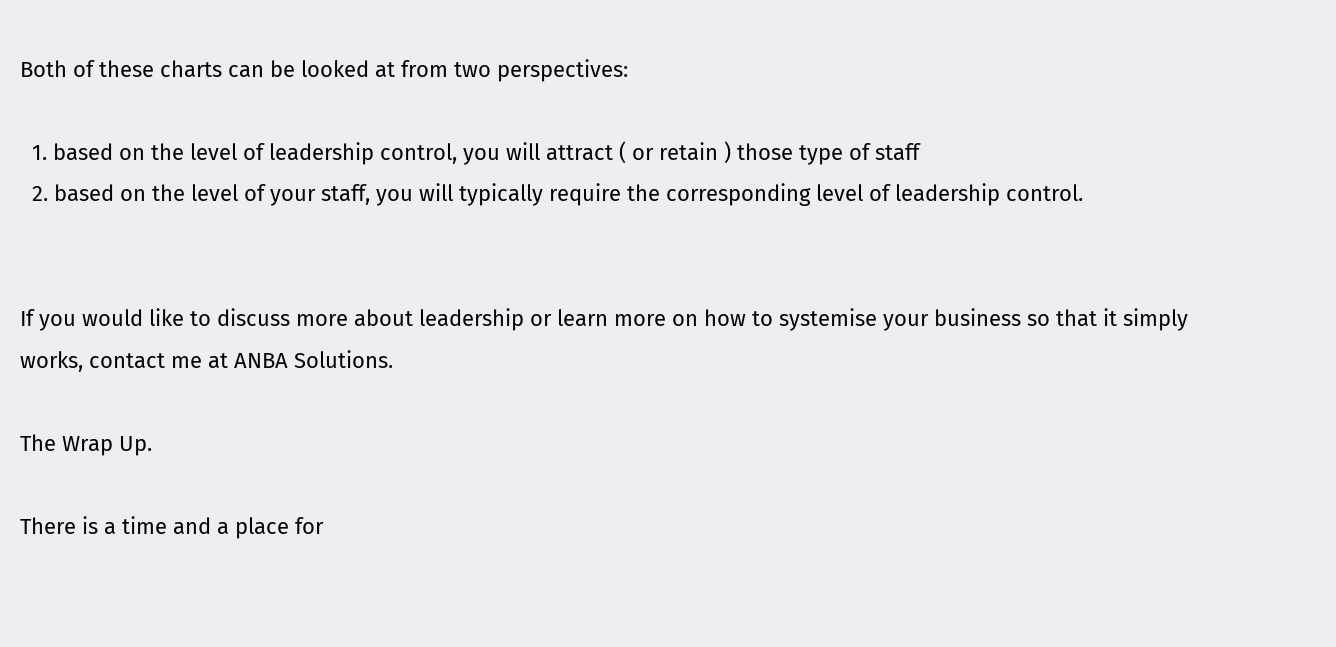Both of these charts can be looked at from two perspectives:

  1. based on the level of leadership control, you will attract ( or retain ) those type of staff
  2. based on the level of your staff, you will typically require the corresponding level of leadership control.


If you would like to discuss more about leadership or learn more on how to systemise your business so that it simply works, contact me at ANBA Solutions.

The Wrap Up.

There is a time and a place for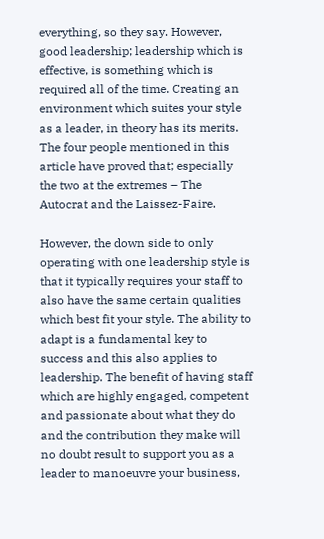everything, so they say. However, good leadership; leadership which is effective, is something which is required all of the time. Creating an environment which suites your style as a leader, in theory has its merits. The four people mentioned in this article have proved that; especially the two at the extremes – The Autocrat and the Laissez-Faire.

However, the down side to only operating with one leadership style is that it typically requires your staff to also have the same certain qualities which best fit your style. The ability to adapt is a fundamental key to success and this also applies to leadership. The benefit of having staff which are highly engaged, competent and passionate about what they do and the contribution they make will no doubt result to support you as a leader to manoeuvre your business,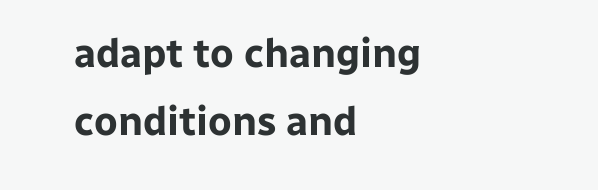adapt to changing conditions and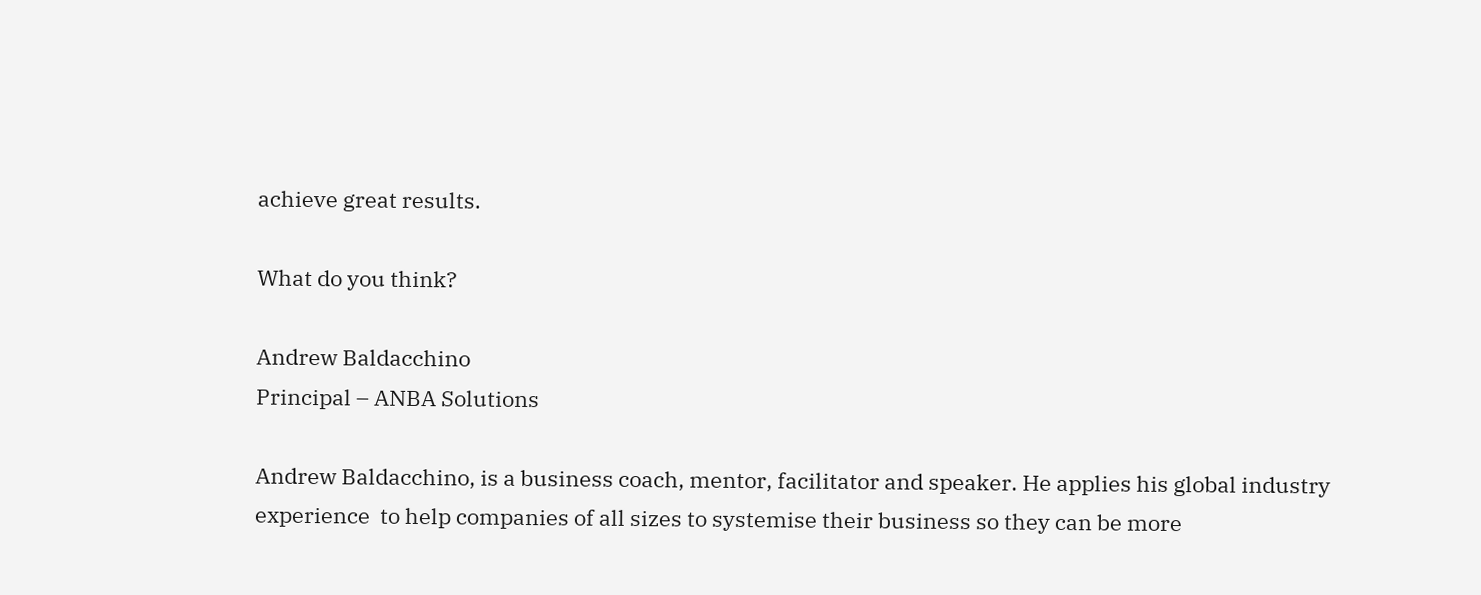achieve great results.

What do you think?

Andrew Baldacchino
Principal – ANBA Solutions

Andrew Baldacchino, is a business coach, mentor, facilitator and speaker. He applies his global industry experience  to help companies of all sizes to systemise their business so they can be more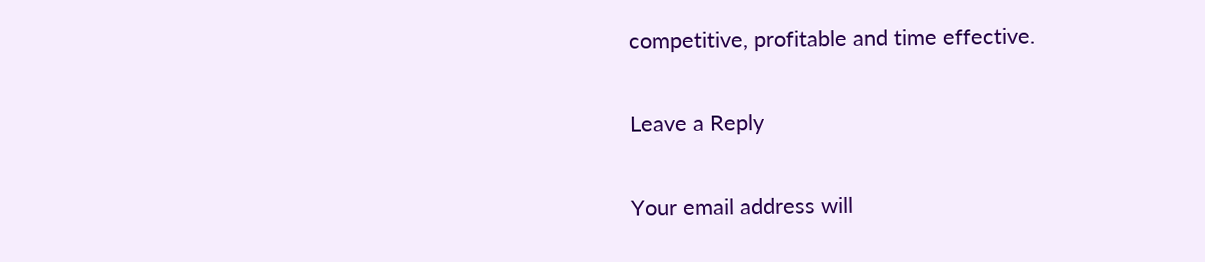competitive, profitable and time effective.

Leave a Reply

Your email address will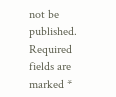not be published. Required fields are marked *